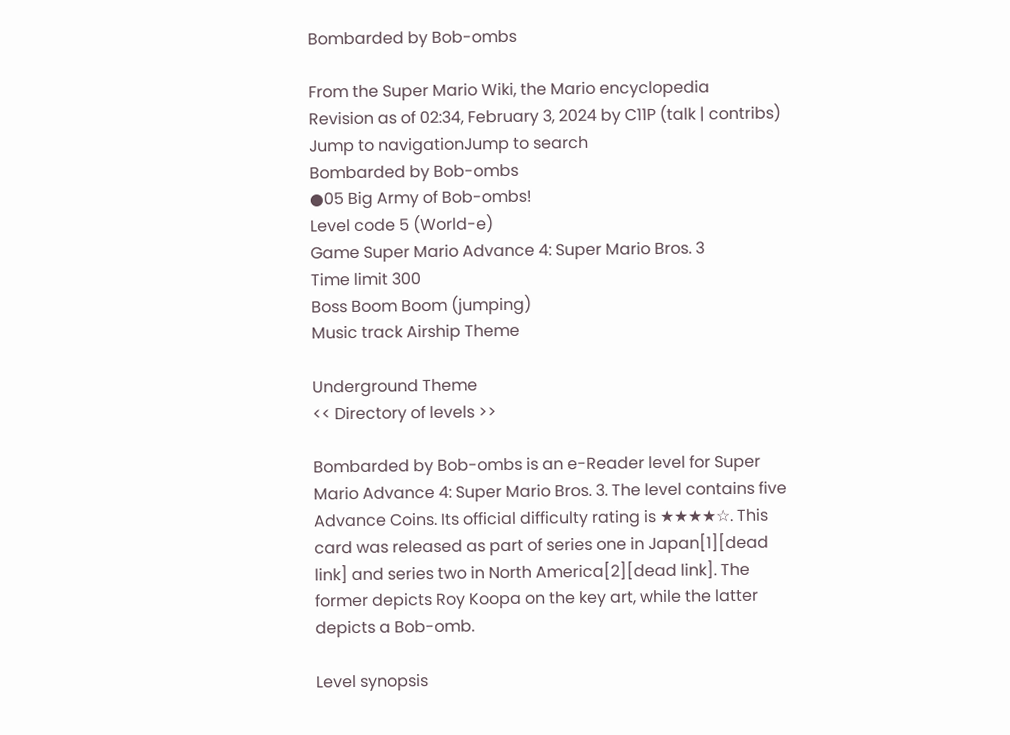Bombarded by Bob-ombs

From the Super Mario Wiki, the Mario encyclopedia
Revision as of 02:34, February 3, 2024 by C11P (talk | contribs)
Jump to navigationJump to search
Bombarded by Bob-ombs
●05 Big Army of Bob-ombs!
Level code 5 (World-e)
Game Super Mario Advance 4: Super Mario Bros. 3
Time limit 300
Boss Boom Boom (jumping)
Music track Airship Theme

Underground Theme
<< Directory of levels >>

Bombarded by Bob-ombs is an e-Reader level for Super Mario Advance 4: Super Mario Bros. 3. The level contains five Advance Coins. Its official difficulty rating is ★★★★☆. This card was released as part of series one in Japan[1][dead link] and series two in North America[2][dead link]. The former depicts Roy Koopa on the key art, while the latter depicts a Bob-omb.

Level synopsis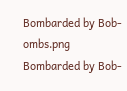Bombarded by Bob-ombs.png
Bombarded by Bob-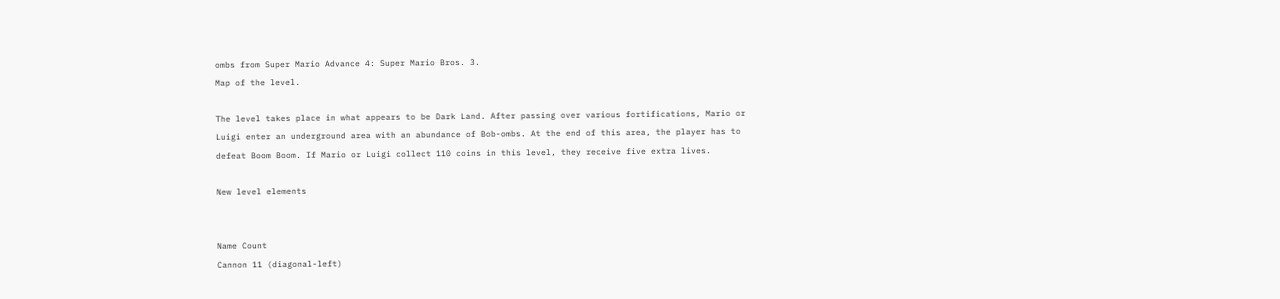ombs from Super Mario Advance 4: Super Mario Bros. 3.
Map of the level.

The level takes place in what appears to be Dark Land. After passing over various fortifications, Mario or Luigi enter an underground area with an abundance of Bob-ombs. At the end of this area, the player has to defeat Boom Boom. If Mario or Luigi collect 110 coins in this level, they receive five extra lives.

New level elements


Name Count
Cannon 11 (diagonal-left)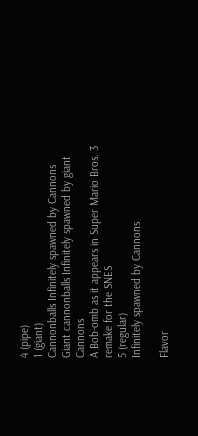4 (pipe)
1 (giant)
Cannonballs Infinitely spawned by Cannons
Giant cannonballs Infinitely spawned by giant Cannons
A Bob-omb as it appears in Super Mario Bros. 3 remake for the SNES
5 (regular)
Infinitely spawned by Cannons

Flavor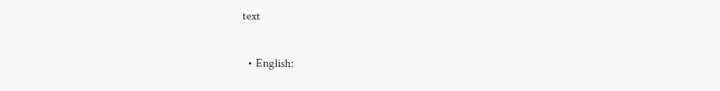text

  • English: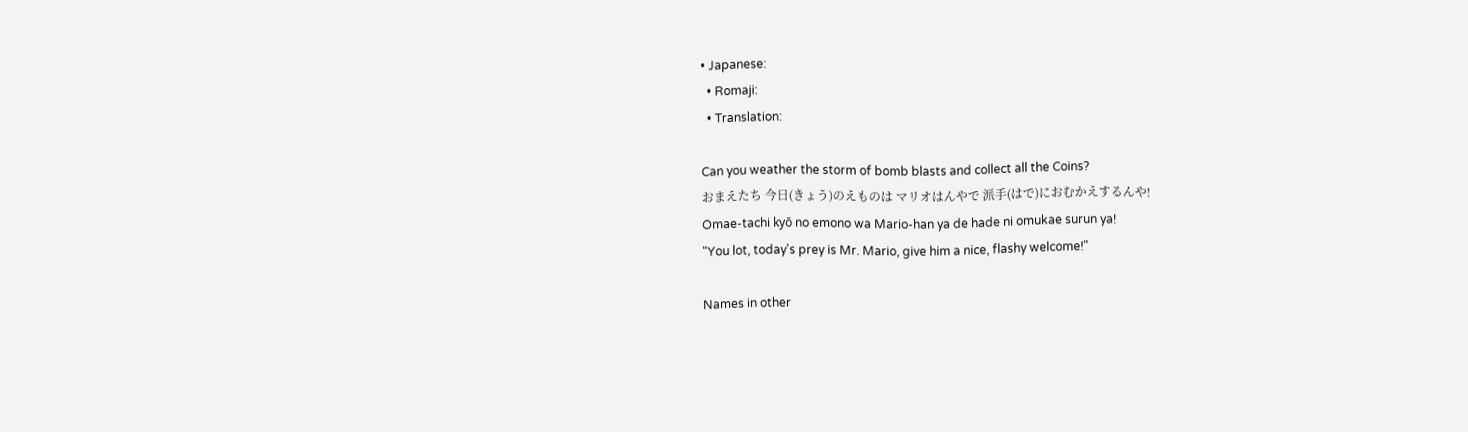• Japanese:
  • Romaji:
  • Translation:

Can you weather the storm of bomb blasts and collect all the Coins?
おまえたち 今日(きょう)のえものは マリオはんやで 派手(はで)におむかえするんや!
Omae-tachi kyō no emono wa Mario-han ya de hade ni omukae surun ya!
"You lot, today's prey is Mr. Mario, give him a nice, flashy welcome!"

Names in other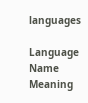languages

Language Name Meaning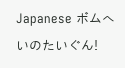Japanese ボムへいのたいぐん!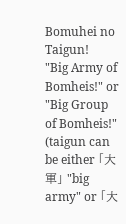Bomuhei no Taigun!
"Big Army of Bomheis!" or "Big Group of Bomheis!" (taigun can be either 「大軍」 "big army" or 「大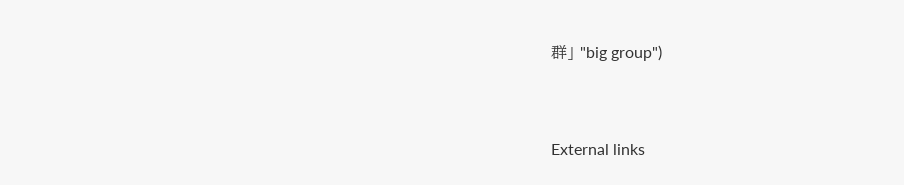群」 "big group")


External links